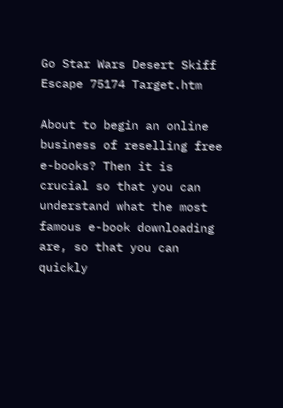Go Star Wars Desert Skiff Escape 75174 Target.htm

About to begin an online business of reselling free e-books? Then it is crucial so that you can understand what the most famous e-book downloading are, so that you can quickly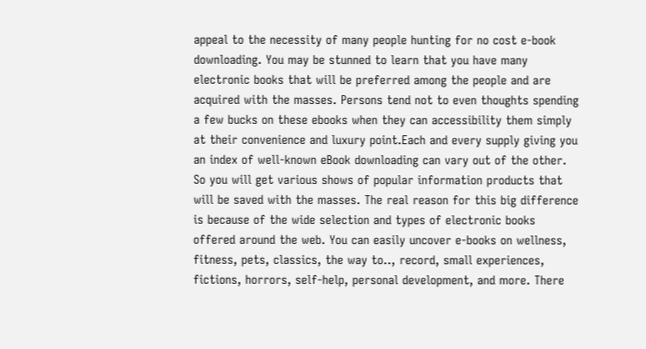appeal to the necessity of many people hunting for no cost e-book downloading. You may be stunned to learn that you have many electronic books that will be preferred among the people and are acquired with the masses. Persons tend not to even thoughts spending a few bucks on these ebooks when they can accessibility them simply at their convenience and luxury point.Each and every supply giving you an index of well-known eBook downloading can vary out of the other. So you will get various shows of popular information products that will be saved with the masses. The real reason for this big difference is because of the wide selection and types of electronic books offered around the web. You can easily uncover e-books on wellness, fitness, pets, classics, the way to.., record, small experiences, fictions, horrors, self-help, personal development, and more. There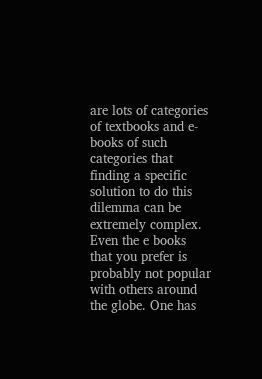are lots of categories of textbooks and e-books of such categories that finding a specific solution to do this dilemma can be extremely complex. Even the e books that you prefer is probably not popular with others around the globe. One has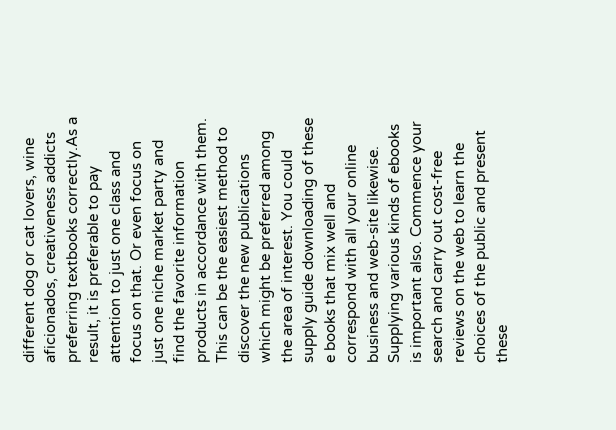different dog or cat lovers, wine aficionados, creativeness addicts preferring textbooks correctly.As a result, it is preferable to pay attention to just one class and focus on that. Or even focus on just one niche market party and find the favorite information products in accordance with them. This can be the easiest method to discover the new publications which might be preferred among the area of interest. You could supply guide downloading of these e books that mix well and correspond with all your online business and web-site likewise. Supplying various kinds of ebooks is important also. Commence your search and carry out cost-free reviews on the web to learn the choices of the public and present these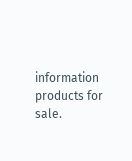information products for sale.